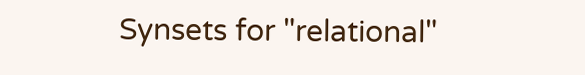Synsets for "relational"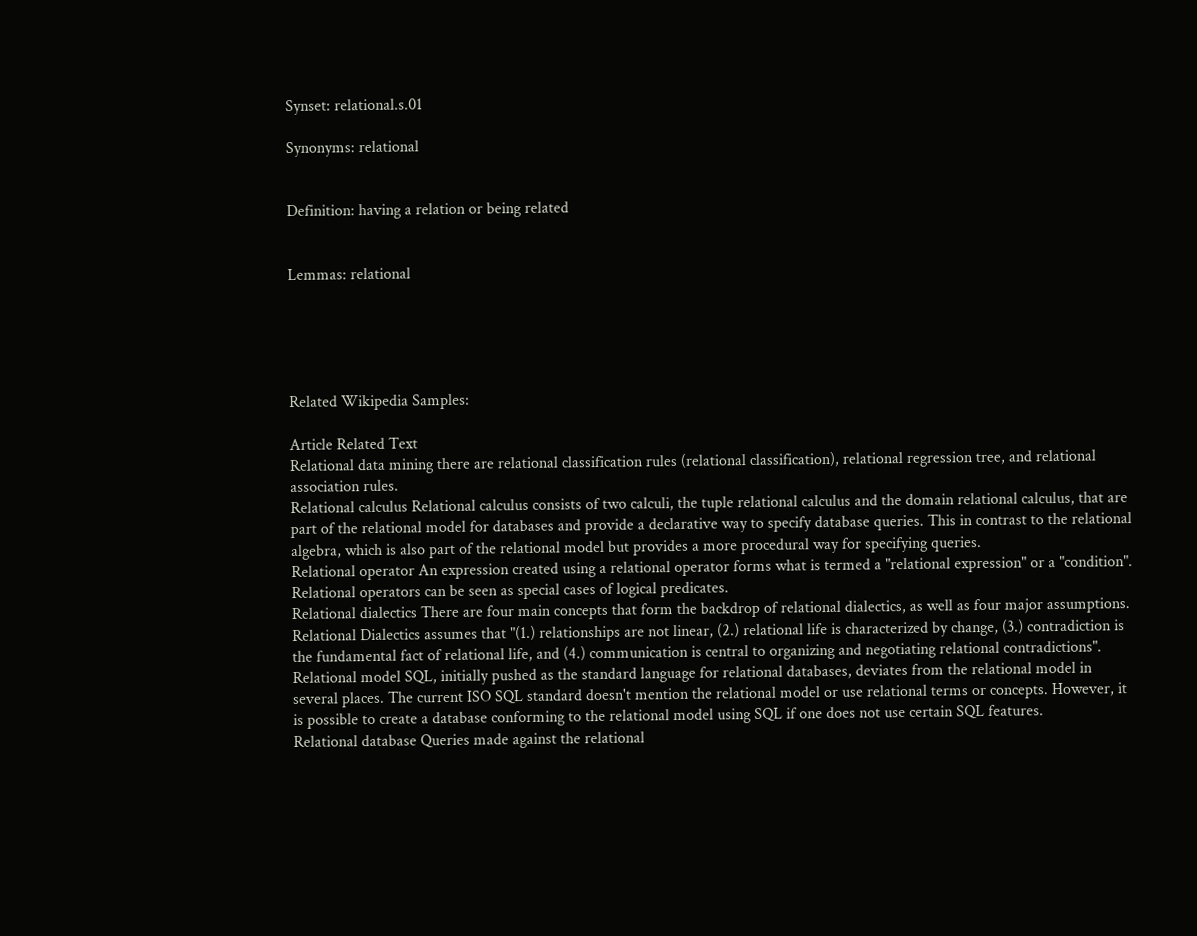Synset: relational.s.01

Synonyms: relational


Definition: having a relation or being related


Lemmas: relational





Related Wikipedia Samples:

Article Related Text
Relational data mining there are relational classification rules (relational classification), relational regression tree, and relational association rules.
Relational calculus Relational calculus consists of two calculi, the tuple relational calculus and the domain relational calculus, that are part of the relational model for databases and provide a declarative way to specify database queries. This in contrast to the relational algebra, which is also part of the relational model but provides a more procedural way for specifying queries.
Relational operator An expression created using a relational operator forms what is termed a "relational expression" or a "condition". Relational operators can be seen as special cases of logical predicates.
Relational dialectics There are four main concepts that form the backdrop of relational dialectics, as well as four major assumptions. Relational Dialectics assumes that "(1.) relationships are not linear, (2.) relational life is characterized by change, (3.) contradiction is the fundamental fact of relational life, and (4.) communication is central to organizing and negotiating relational contradictions".
Relational model SQL, initially pushed as the standard language for relational databases, deviates from the relational model in several places. The current ISO SQL standard doesn't mention the relational model or use relational terms or concepts. However, it is possible to create a database conforming to the relational model using SQL if one does not use certain SQL features.
Relational database Queries made against the relational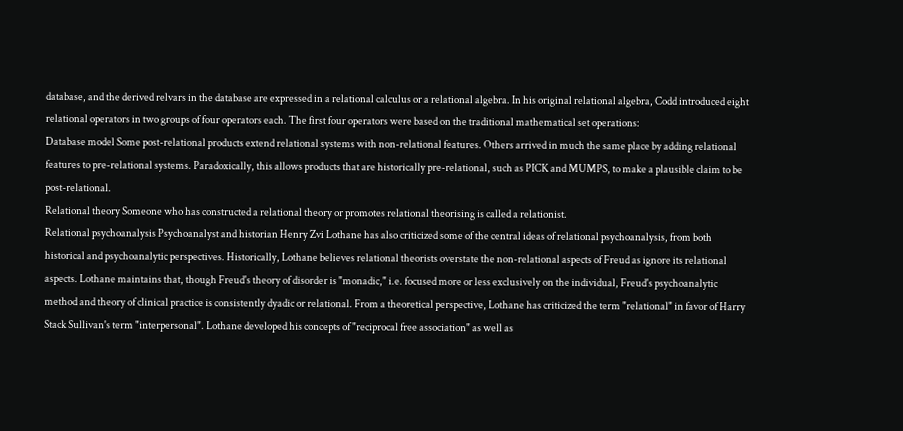database, and the derived relvars in the database are expressed in a relational calculus or a relational algebra. In his original relational algebra, Codd introduced eight relational operators in two groups of four operators each. The first four operators were based on the traditional mathematical set operations:
Database model Some post-relational products extend relational systems with non-relational features. Others arrived in much the same place by adding relational features to pre-relational systems. Paradoxically, this allows products that are historically pre-relational, such as PICK and MUMPS, to make a plausible claim to be post-relational.
Relational theory Someone who has constructed a relational theory or promotes relational theorising is called a relationist.
Relational psychoanalysis Psychoanalyst and historian Henry Zvi Lothane has also criticized some of the central ideas of relational psychoanalysis, from both historical and psychoanalytic perspectives. Historically, Lothane believes relational theorists overstate the non-relational aspects of Freud as ignore its relational aspects. Lothane maintains that, though Freud's theory of disorder is "monadic," i.e. focused more or less exclusively on the individual, Freud's psychoanalytic method and theory of clinical practice is consistently dyadic or relational. From a theoretical perspective, Lothane has criticized the term "relational" in favor of Harry Stack Sullivan's term "interpersonal". Lothane developed his concepts of "reciprocal free association" as well as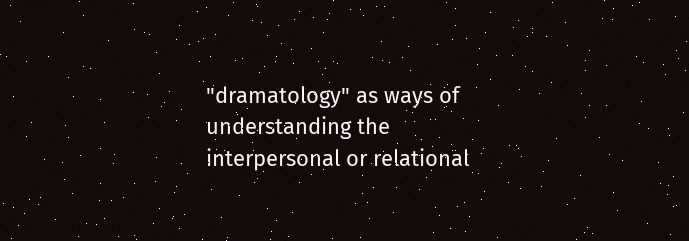"dramatology" as ways of understanding the interpersonal or relational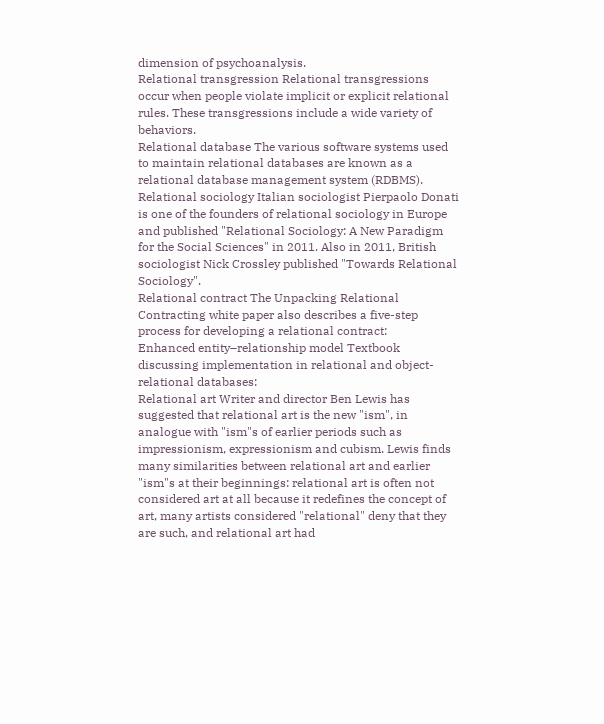dimension of psychoanalysis.
Relational transgression Relational transgressions occur when people violate implicit or explicit relational rules. These transgressions include a wide variety of behaviors.
Relational database The various software systems used to maintain relational databases are known as a relational database management system (RDBMS).
Relational sociology Italian sociologist Pierpaolo Donati is one of the founders of relational sociology in Europe and published "Relational Sociology: A New Paradigm for the Social Sciences" in 2011. Also in 2011, British sociologist Nick Crossley published "Towards Relational Sociology".
Relational contract The Unpacking Relational Contracting white paper also describes a five-step process for developing a relational contract:
Enhanced entity–relationship model Textbook discussing implementation in relational and object-relational databases:
Relational art Writer and director Ben Lewis has suggested that relational art is the new "ism", in analogue with "ism"s of earlier periods such as impressionism, expressionism and cubism. Lewis finds many similarities between relational art and earlier "ism"s at their beginnings: relational art is often not considered art at all because it redefines the concept of art, many artists considered "relational" deny that they are such, and relational art had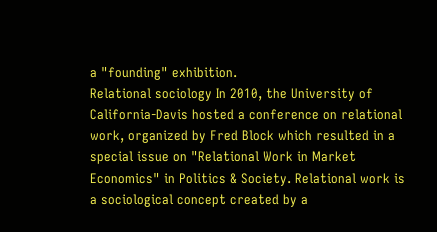a "founding" exhibition.
Relational sociology In 2010, the University of California-Davis hosted a conference on relational work, organized by Fred Block which resulted in a special issue on "Relational Work in Market Economics" in Politics & Society. Relational work is a sociological concept created by a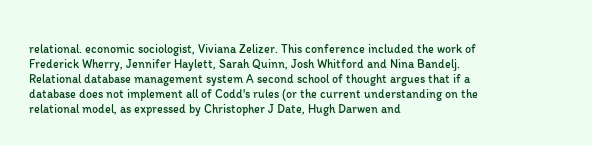relational. economic sociologist, Viviana Zelizer. This conference included the work of Frederick Wherry, Jennifer Haylett, Sarah Quinn, Josh Whitford and Nina Bandelj.
Relational database management system A second school of thought argues that if a database does not implement all of Codd's rules (or the current understanding on the relational model, as expressed by Christopher J Date, Hugh Darwen and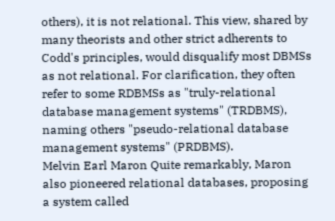others), it is not relational. This view, shared by many theorists and other strict adherents to Codd's principles, would disqualify most DBMSs as not relational. For clarification, they often refer to some RDBMSs as "truly-relational database management systems" (TRDBMS), naming others "pseudo-relational database management systems" (PRDBMS).
Melvin Earl Maron Quite remarkably, Maron also pioneered relational databases, proposing a system called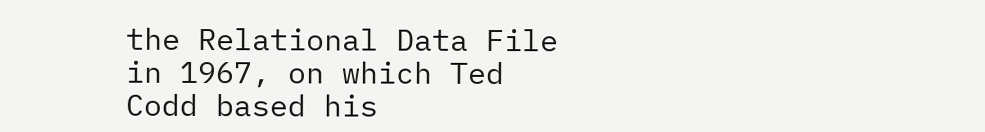the Relational Data File in 1967, on which Ted Codd based his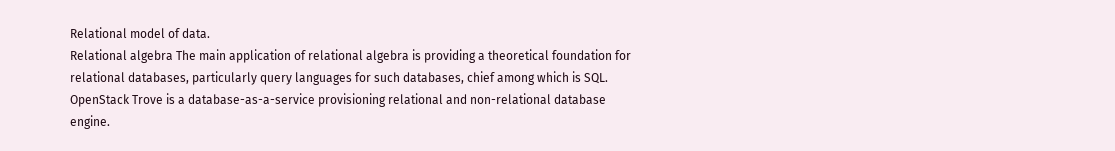Relational model of data.
Relational algebra The main application of relational algebra is providing a theoretical foundation for relational databases, particularly query languages for such databases, chief among which is SQL.
OpenStack Trove is a database-as-a-service provisioning relational and non-relational database engine.